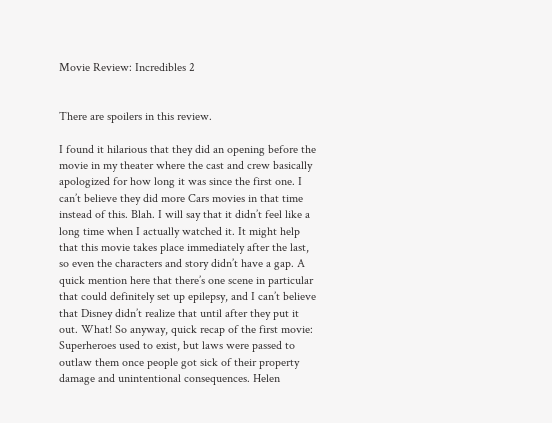Movie Review: Incredibles 2


There are spoilers in this review.

I found it hilarious that they did an opening before the movie in my theater where the cast and crew basically apologized for how long it was since the first one. I can’t believe they did more Cars movies in that time instead of this. Blah. I will say that it didn’t feel like a long time when I actually watched it. It might help that this movie takes place immediately after the last, so even the characters and story didn’t have a gap. A quick mention here that there’s one scene in particular that could definitely set up epilepsy, and I can’t believe that Disney didn’t realize that until after they put it out. What! So anyway, quick recap of the first movie: Superheroes used to exist, but laws were passed to outlaw them once people got sick of their property damage and unintentional consequences. Helen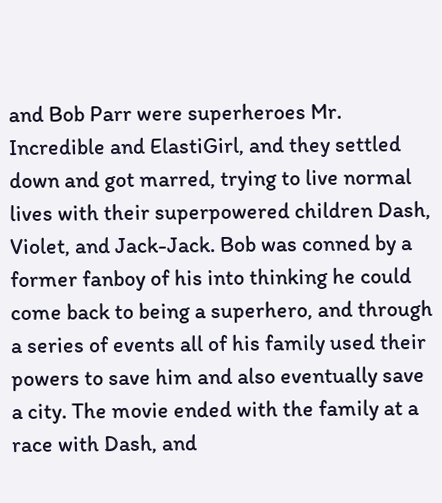and Bob Parr were superheroes Mr. Incredible and ElastiGirl, and they settled down and got marred, trying to live normal lives with their superpowered children Dash, Violet, and Jack-Jack. Bob was conned by a former fanboy of his into thinking he could come back to being a superhero, and through a series of events all of his family used their powers to save him and also eventually save a city. The movie ended with the family at a race with Dash, and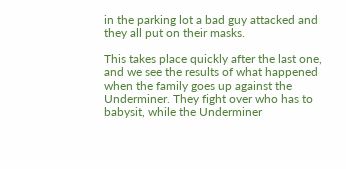in the parking lot a bad guy attacked and they all put on their masks.

This takes place quickly after the last one, and we see the results of what happened when the family goes up against the Underminer. They fight over who has to babysit, while the Underminer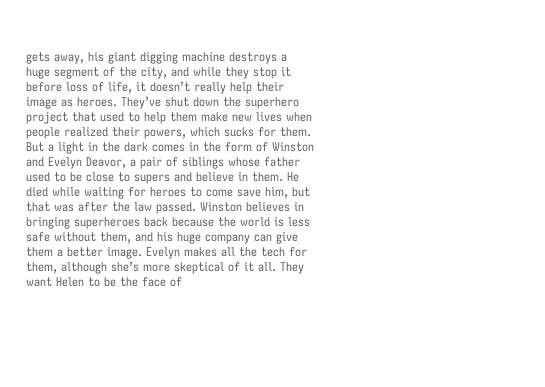gets away, his giant digging machine destroys a huge segment of the city, and while they stop it before loss of life, it doesn’t really help their image as heroes. They’ve shut down the superhero project that used to help them make new lives when people realized their powers, which sucks for them. But a light in the dark comes in the form of Winston and Evelyn Deavor, a pair of siblings whose father used to be close to supers and believe in them. He died while waiting for heroes to come save him, but that was after the law passed. Winston believes in bringing superheroes back because the world is less safe without them, and his huge company can give them a better image. Evelyn makes all the tech for them, although she’s more skeptical of it all. They want Helen to be the face of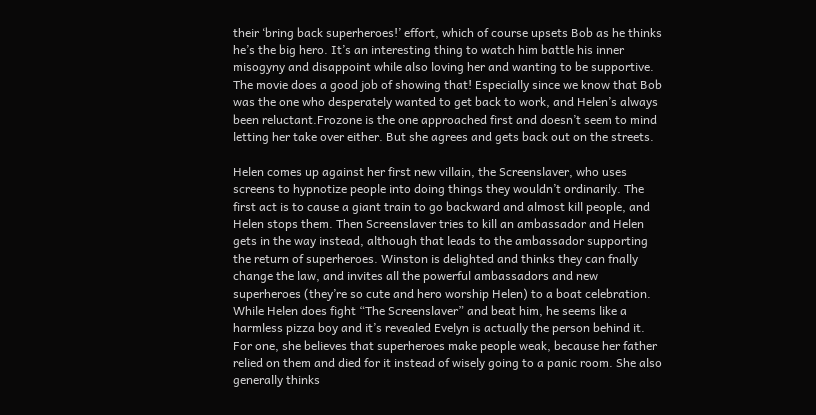their ‘bring back superheroes!’ effort, which of course upsets Bob as he thinks he’s the big hero. It’s an interesting thing to watch him battle his inner misogyny and disappoint while also loving her and wanting to be supportive. The movie does a good job of showing that! Especially since we know that Bob was the one who desperately wanted to get back to work, and Helen’s always been reluctant.Frozone is the one approached first and doesn’t seem to mind letting her take over either. But she agrees and gets back out on the streets.

Helen comes up against her first new villain, the Screenslaver, who uses screens to hypnotize people into doing things they wouldn’t ordinarily. The first act is to cause a giant train to go backward and almost kill people, and Helen stops them. Then Screenslaver tries to kill an ambassador and Helen gets in the way instead, although that leads to the ambassador supporting the return of superheroes. Winston is delighted and thinks they can fnally change the law, and invites all the powerful ambassadors and new superheroes (they’re so cute and hero worship Helen) to a boat celebration. While Helen does fight “The Screenslaver” and beat him, he seems like a harmless pizza boy and it’s revealed Evelyn is actually the person behind it. For one, she believes that superheroes make people weak, because her father relied on them and died for it instead of wisely going to a panic room. She also generally thinks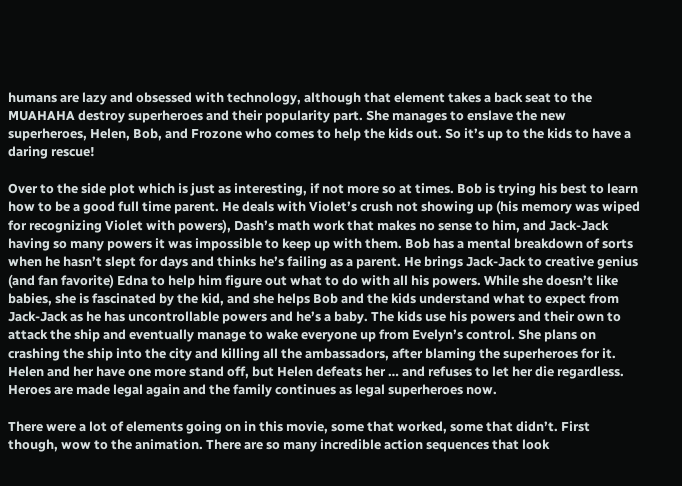humans are lazy and obsessed with technology, although that element takes a back seat to the MUAHAHA destroy superheroes and their popularity part. She manages to enslave the new superheroes, Helen, Bob, and Frozone who comes to help the kids out. So it’s up to the kids to have a daring rescue!

Over to the side plot which is just as interesting, if not more so at times. Bob is trying his best to learn how to be a good full time parent. He deals with Violet’s crush not showing up (his memory was wiped for recognizing Violet with powers), Dash’s math work that makes no sense to him, and Jack-Jack having so many powers it was impossible to keep up with them. Bob has a mental breakdown of sorts when he hasn’t slept for days and thinks he’s failing as a parent. He brings Jack-Jack to creative genius (and fan favorite) Edna to help him figure out what to do with all his powers. While she doesn’t like babies, she is fascinated by the kid, and she helps Bob and the kids understand what to expect from Jack-Jack as he has uncontrollable powers and he’s a baby. The kids use his powers and their own to attack the ship and eventually manage to wake everyone up from Evelyn’s control. She plans on crashing the ship into the city and killing all the ambassadors, after blaming the superheroes for it. Helen and her have one more stand off, but Helen defeats her … and refuses to let her die regardless. Heroes are made legal again and the family continues as legal superheroes now.

There were a lot of elements going on in this movie, some that worked, some that didn’t. First though, wow to the animation. There are so many incredible action sequences that look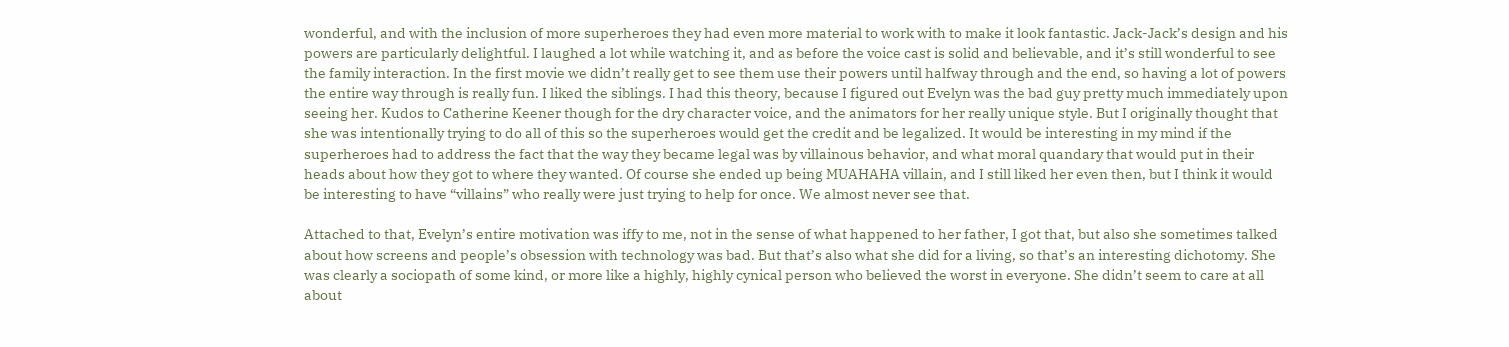wonderful, and with the inclusion of more superheroes they had even more material to work with to make it look fantastic. Jack-Jack’s design and his powers are particularly delightful. I laughed a lot while watching it, and as before the voice cast is solid and believable, and it’s still wonderful to see the family interaction. In the first movie we didn’t really get to see them use their powers until halfway through and the end, so having a lot of powers the entire way through is really fun. I liked the siblings. I had this theory, because I figured out Evelyn was the bad guy pretty much immediately upon seeing her. Kudos to Catherine Keener though for the dry character voice, and the animators for her really unique style. But I originally thought that she was intentionally trying to do all of this so the superheroes would get the credit and be legalized. It would be interesting in my mind if the superheroes had to address the fact that the way they became legal was by villainous behavior, and what moral quandary that would put in their heads about how they got to where they wanted. Of course she ended up being MUAHAHA villain, and I still liked her even then, but I think it would be interesting to have “villains” who really were just trying to help for once. We almost never see that.

Attached to that, Evelyn’s entire motivation was iffy to me, not in the sense of what happened to her father, I got that, but also she sometimes talked about how screens and people’s obsession with technology was bad. But that’s also what she did for a living, so that’s an interesting dichotomy. She was clearly a sociopath of some kind, or more like a highly, highly cynical person who believed the worst in everyone. She didn’t seem to care at all about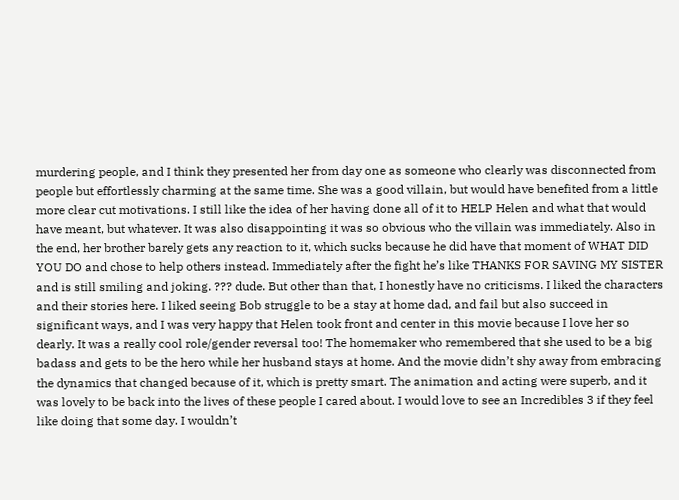murdering people, and I think they presented her from day one as someone who clearly was disconnected from people but effortlessly charming at the same time. She was a good villain, but would have benefited from a little more clear cut motivations. I still like the idea of her having done all of it to HELP Helen and what that would have meant, but whatever. It was also disappointing it was so obvious who the villain was immediately. Also in the end, her brother barely gets any reaction to it, which sucks because he did have that moment of WHAT DID YOU DO and chose to help others instead. Immediately after the fight he’s like THANKS FOR SAVING MY SISTER and is still smiling and joking. ??? dude. But other than that, I honestly have no criticisms. I liked the characters and their stories here. I liked seeing Bob struggle to be a stay at home dad, and fail but also succeed in significant ways, and I was very happy that Helen took front and center in this movie because I love her so dearly. It was a really cool role/gender reversal too! The homemaker who remembered that she used to be a big badass and gets to be the hero while her husband stays at home. And the movie didn’t shy away from embracing the dynamics that changed because of it, which is pretty smart. The animation and acting were superb, and it was lovely to be back into the lives of these people I cared about. I would love to see an Incredibles 3 if they feel like doing that some day. I wouldn’t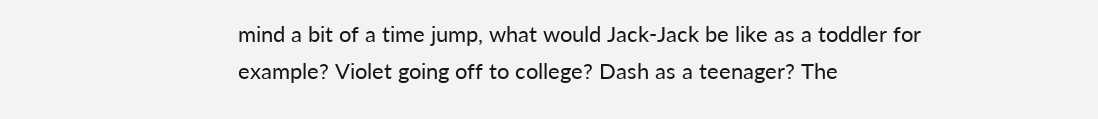mind a bit of a time jump, what would Jack-Jack be like as a toddler for example? Violet going off to college? Dash as a teenager? The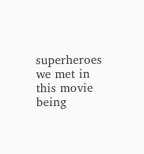superheroes we met in this movie being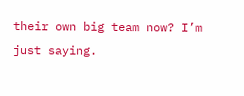their own big team now? I’m just saying.